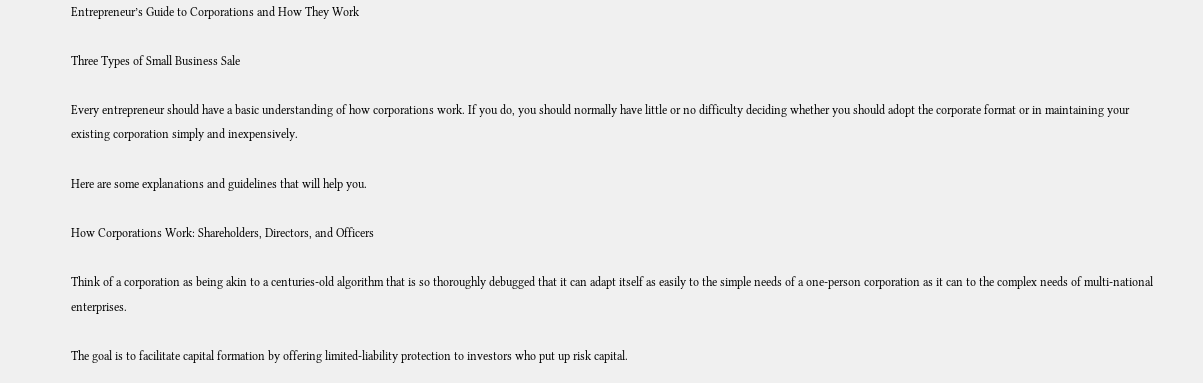Entrepreneur’s Guide to Corporations and How They Work

Three Types of Small Business Sale

Every entrepreneur should have a basic understanding of how corporations work. If you do, you should normally have little or no difficulty deciding whether you should adopt the corporate format or in maintaining your existing corporation simply and inexpensively.

Here are some explanations and guidelines that will help you.

How Corporations Work: Shareholders, Directors, and Officers

Think of a corporation as being akin to a centuries-old algorithm that is so thoroughly debugged that it can adapt itself as easily to the simple needs of a one-person corporation as it can to the complex needs of multi-national enterprises.

The goal is to facilitate capital formation by offering limited-liability protection to investors who put up risk capital.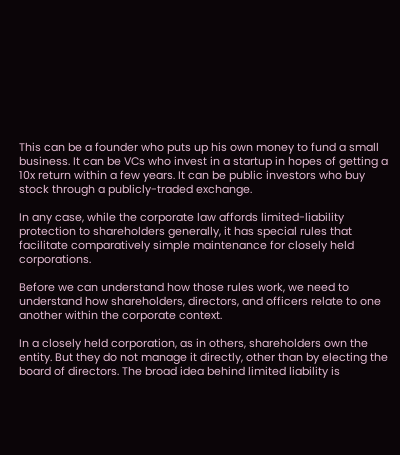This can be a founder who puts up his own money to fund a small business. It can be VCs who invest in a startup in hopes of getting a 10x return within a few years. It can be public investors who buy stock through a publicly-traded exchange.

In any case, while the corporate law affords limited-liability protection to shareholders generally, it has special rules that facilitate comparatively simple maintenance for closely held corporations.

Before we can understand how those rules work, we need to understand how shareholders, directors, and officers relate to one another within the corporate context.

In a closely held corporation, as in others, shareholders own the entity. But they do not manage it directly, other than by electing the board of directors. The broad idea behind limited liability is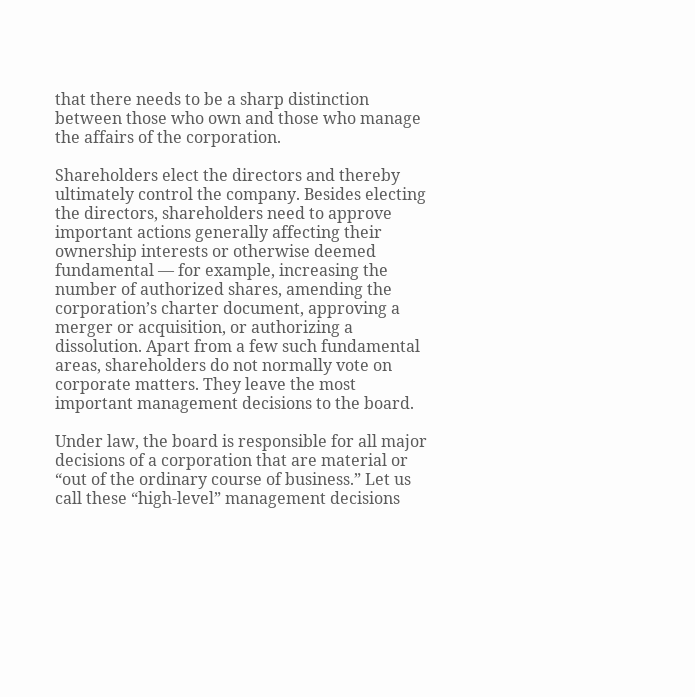that there needs to be a sharp distinction between those who own and those who manage the affairs of the corporation.

Shareholders elect the directors and thereby ultimately control the company. Besides electing the directors, shareholders need to approve important actions generally affecting their ownership interests or otherwise deemed fundamental — for example, increasing the number of authorized shares, amending the corporation’s charter document, approving a merger or acquisition, or authorizing a dissolution. Apart from a few such fundamental areas, shareholders do not normally vote on corporate matters. They leave the most important management decisions to the board.

Under law, the board is responsible for all major decisions of a corporation that are material or “out of the ordinary course of business.” Let us call these “high-level” management decisions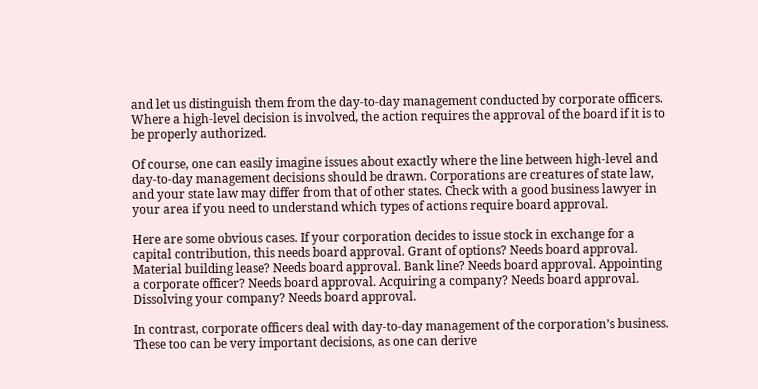and let us distinguish them from the day-to-day management conducted by corporate officers. Where a high-level decision is involved, the action requires the approval of the board if it is to be properly authorized.

Of course, one can easily imagine issues about exactly where the line between high-level and day-to-day management decisions should be drawn. Corporations are creatures of state law, and your state law may differ from that of other states. Check with a good business lawyer in your area if you need to understand which types of actions require board approval.

Here are some obvious cases. If your corporation decides to issue stock in exchange for a capital contribution, this needs board approval. Grant of options? Needs board approval. Material building lease? Needs board approval. Bank line? Needs board approval. Appointing a corporate officer? Needs board approval. Acquiring a company? Needs board approval. Dissolving your company? Needs board approval.

In contrast, corporate officers deal with day-to-day management of the corporation’s business. These too can be very important decisions, as one can derive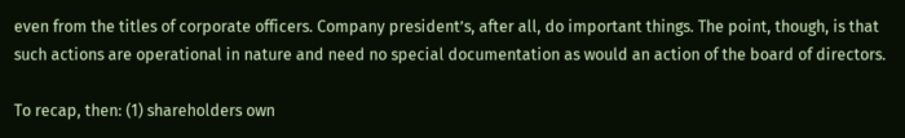even from the titles of corporate officers. Company president’s, after all, do important things. The point, though, is that such actions are operational in nature and need no special documentation as would an action of the board of directors.

To recap, then: (1) shareholders own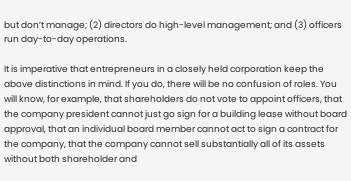but don’t manage; (2) directors do high-level management; and (3) officers run day-to-day operations.

It is imperative that entrepreneurs in a closely held corporation keep the above distinctions in mind. If you do, there will be no confusion of roles. You will know, for example, that shareholders do not vote to appoint officers, that the company president cannot just go sign for a building lease without board approval, that an individual board member cannot act to sign a contract for the company, that the company cannot sell substantially all of its assets without both shareholder and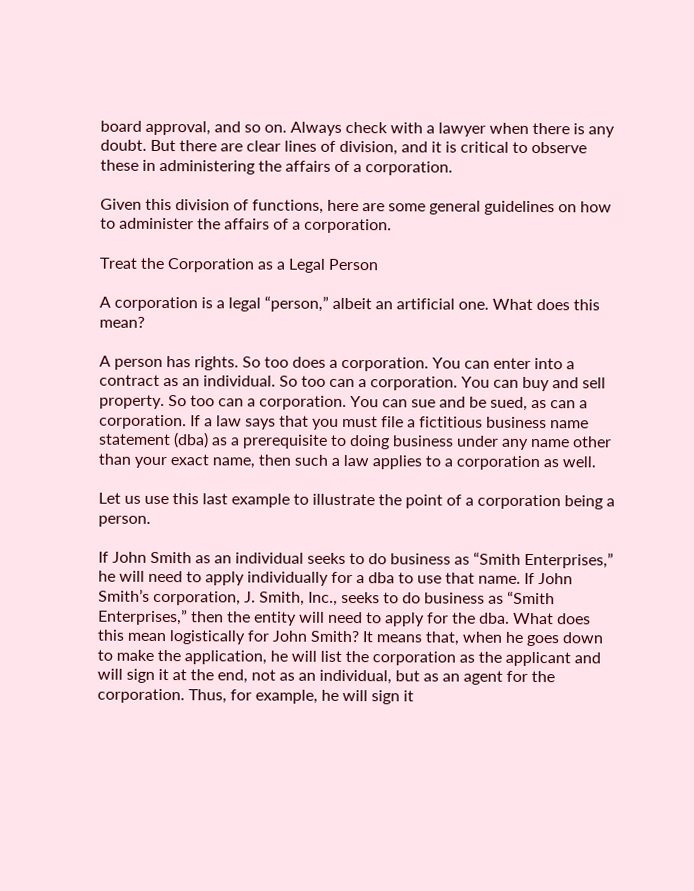board approval, and so on. Always check with a lawyer when there is any doubt. But there are clear lines of division, and it is critical to observe these in administering the affairs of a corporation.

Given this division of functions, here are some general guidelines on how to administer the affairs of a corporation.

Treat the Corporation as a Legal Person

A corporation is a legal “person,” albeit an artificial one. What does this mean?

A person has rights. So too does a corporation. You can enter into a contract as an individual. So too can a corporation. You can buy and sell property. So too can a corporation. You can sue and be sued, as can a corporation. If a law says that you must file a fictitious business name statement (dba) as a prerequisite to doing business under any name other than your exact name, then such a law applies to a corporation as well.

Let us use this last example to illustrate the point of a corporation being a person.

If John Smith as an individual seeks to do business as “Smith Enterprises,” he will need to apply individually for a dba to use that name. If John Smith’s corporation, J. Smith, Inc., seeks to do business as “Smith Enterprises,” then the entity will need to apply for the dba. What does this mean logistically for John Smith? It means that, when he goes down to make the application, he will list the corporation as the applicant and will sign it at the end, not as an individual, but as an agent for the corporation. Thus, for example, he will sign it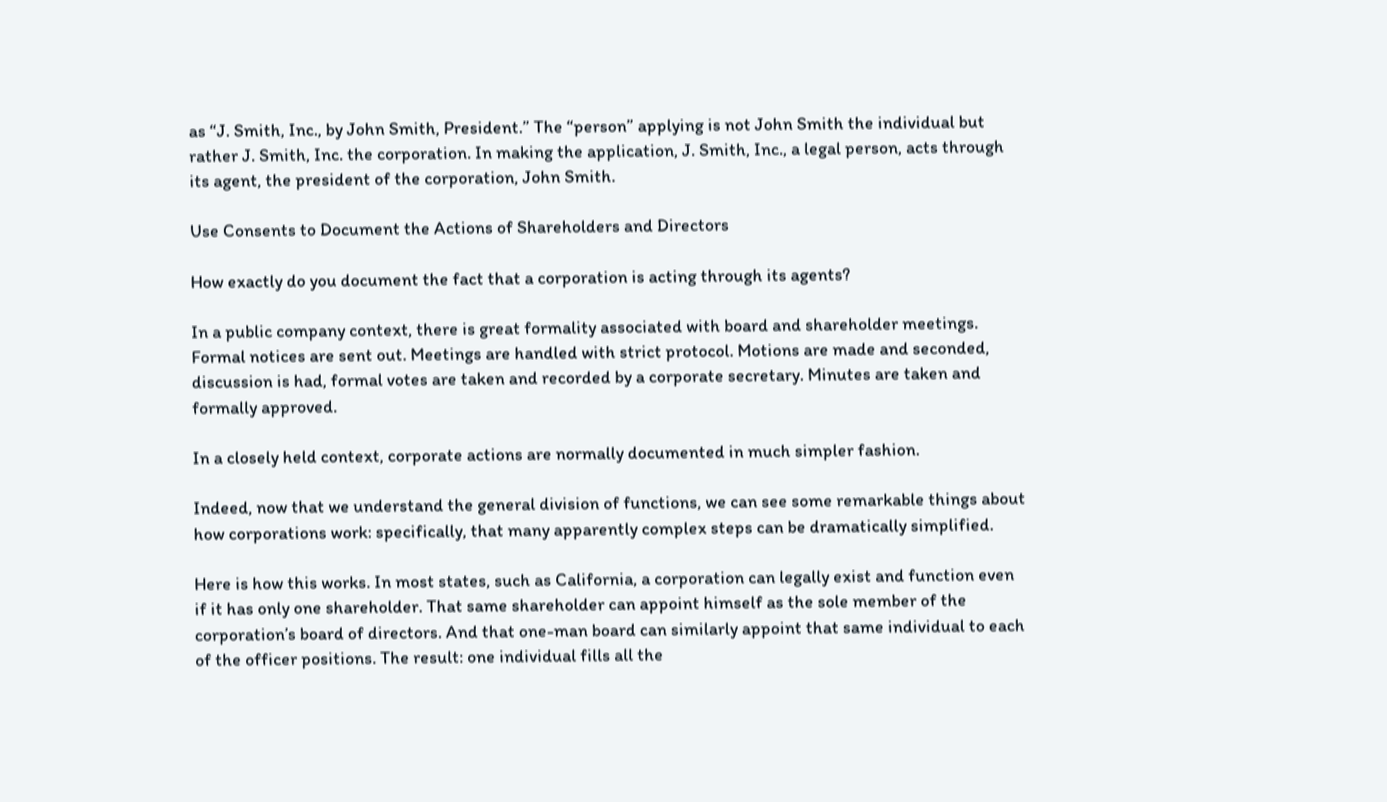as “J. Smith, Inc., by John Smith, President.” The “person” applying is not John Smith the individual but rather J. Smith, Inc. the corporation. In making the application, J. Smith, Inc., a legal person, acts through its agent, the president of the corporation, John Smith.

Use Consents to Document the Actions of Shareholders and Directors

How exactly do you document the fact that a corporation is acting through its agents?

In a public company context, there is great formality associated with board and shareholder meetings. Formal notices are sent out. Meetings are handled with strict protocol. Motions are made and seconded, discussion is had, formal votes are taken and recorded by a corporate secretary. Minutes are taken and formally approved.

In a closely held context, corporate actions are normally documented in much simpler fashion.

Indeed, now that we understand the general division of functions, we can see some remarkable things about how corporations work: specifically, that many apparently complex steps can be dramatically simplified.

Here is how this works. In most states, such as California, a corporation can legally exist and function even if it has only one shareholder. That same shareholder can appoint himself as the sole member of the corporation’s board of directors. And that one-man board can similarly appoint that same individual to each of the officer positions. The result: one individual fills all the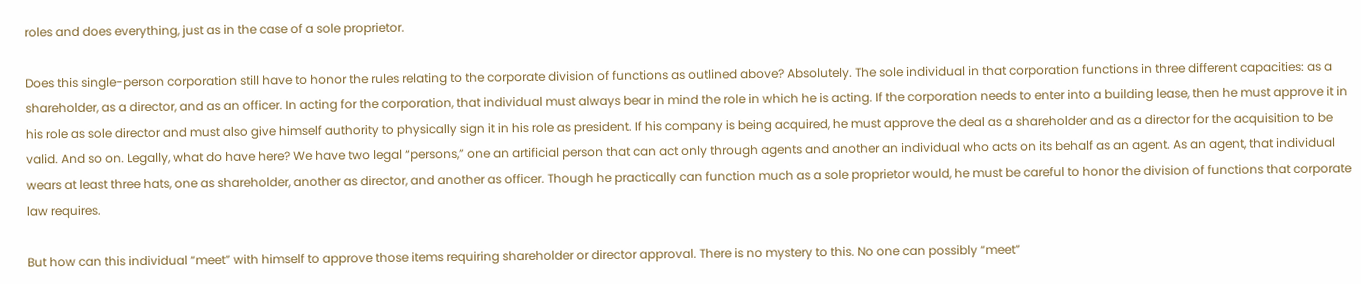roles and does everything, just as in the case of a sole proprietor.

Does this single-person corporation still have to honor the rules relating to the corporate division of functions as outlined above? Absolutely. The sole individual in that corporation functions in three different capacities: as a shareholder, as a director, and as an officer. In acting for the corporation, that individual must always bear in mind the role in which he is acting. If the corporation needs to enter into a building lease, then he must approve it in his role as sole director and must also give himself authority to physically sign it in his role as president. If his company is being acquired, he must approve the deal as a shareholder and as a director for the acquisition to be valid. And so on. Legally, what do have here? We have two legal “persons,” one an artificial person that can act only through agents and another an individual who acts on its behalf as an agent. As an agent, that individual wears at least three hats, one as shareholder, another as director, and another as officer. Though he practically can function much as a sole proprietor would, he must be careful to honor the division of functions that corporate law requires.

But how can this individual “meet” with himself to approve those items requiring shareholder or director approval. There is no mystery to this. No one can possibly “meet”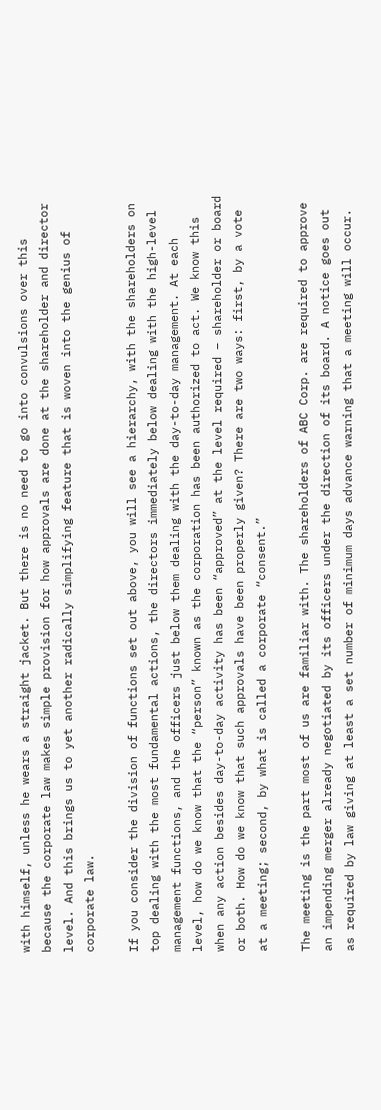with himself, unless he wears a straight jacket. But there is no need to go into convulsions over this because the corporate law makes simple provision for how approvals are done at the shareholder and director level. And this brings us to yet another radically simplifying feature that is woven into the genius of corporate law.

If you consider the division of functions set out above, you will see a hierarchy, with the shareholders on top dealing with the most fundamental actions, the directors immediately below dealing with the high-level management functions, and the officers just below them dealing with the day-to-day management. At each level, how do we know that the “person” known as the corporation has been authorized to act. We know this when any action besides day-to-day activity has been “approved” at the level required – shareholder or board or both. How do we know that such approvals have been properly given? There are two ways: first, by a vote at a meeting; second, by what is called a corporate “consent.”

The meeting is the part most of us are familiar with. The shareholders of ABC Corp. are required to approve an impending merger already negotiated by its officers under the direction of its board. A notice goes out as required by law giving at least a set number of minimum days advance warning that a meeting will occur.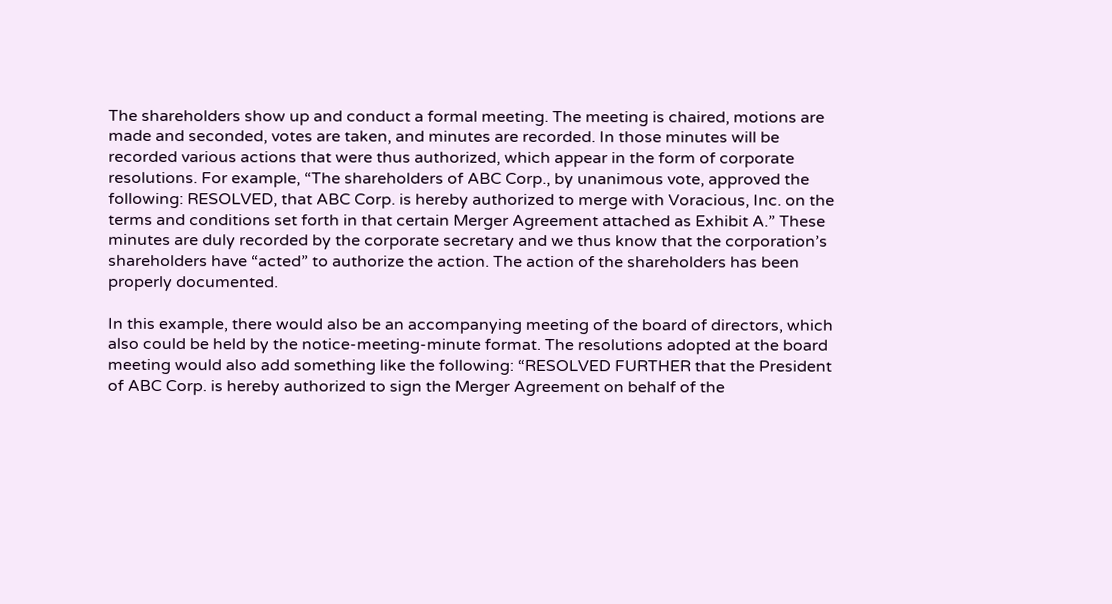The shareholders show up and conduct a formal meeting. The meeting is chaired, motions are made and seconded, votes are taken, and minutes are recorded. In those minutes will be recorded various actions that were thus authorized, which appear in the form of corporate resolutions. For example, “The shareholders of ABC Corp., by unanimous vote, approved the following: RESOLVED, that ABC Corp. is hereby authorized to merge with Voracious, Inc. on the terms and conditions set forth in that certain Merger Agreement attached as Exhibit A.” These minutes are duly recorded by the corporate secretary and we thus know that the corporation’s shareholders have “acted” to authorize the action. The action of the shareholders has been properly documented.

In this example, there would also be an accompanying meeting of the board of directors, which also could be held by the notice-meeting-minute format. The resolutions adopted at the board meeting would also add something like the following: “RESOLVED FURTHER that the President of ABC Corp. is hereby authorized to sign the Merger Agreement on behalf of the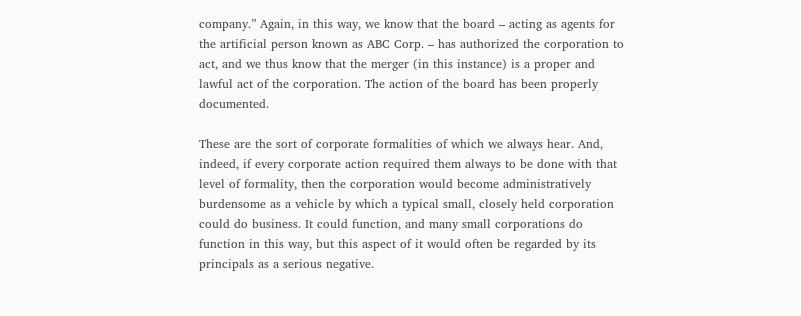company.” Again, in this way, we know that the board – acting as agents for the artificial person known as ABC Corp. – has authorized the corporation to act, and we thus know that the merger (in this instance) is a proper and lawful act of the corporation. The action of the board has been properly documented.

These are the sort of corporate formalities of which we always hear. And, indeed, if every corporate action required them always to be done with that level of formality, then the corporation would become administratively burdensome as a vehicle by which a typical small, closely held corporation could do business. It could function, and many small corporations do function in this way, but this aspect of it would often be regarded by its principals as a serious negative.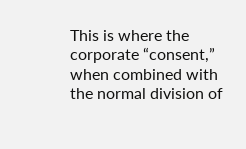This is where the corporate “consent,” when combined with the normal division of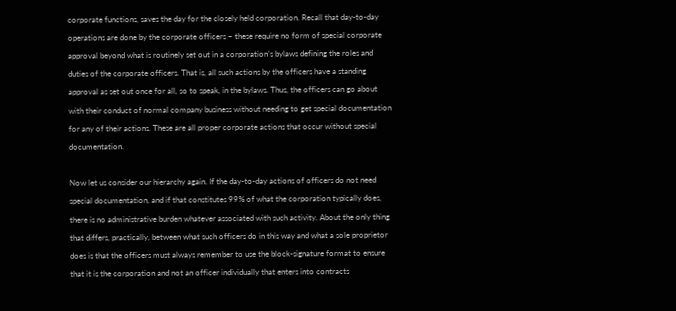corporate functions, saves the day for the closely held corporation. Recall that day-to-day operations are done by the corporate officers – these require no form of special corporate approval beyond what is routinely set out in a corporation’s bylaws defining the roles and duties of the corporate officers. That is, all such actions by the officers have a standing approval as set out once for all, so to speak, in the bylaws. Thus, the officers can go about with their conduct of normal company business without needing to get special documentation for any of their actions. These are all proper corporate actions that occur without special documentation.

Now let us consider our hierarchy again. If the day-to-day actions of officers do not need special documentation, and if that constitutes 99% of what the corporation typically does, there is no administrative burden whatever associated with such activity. About the only thing that differs, practically, between what such officers do in this way and what a sole proprietor does is that the officers must always remember to use the block-signature format to ensure that it is the corporation and not an officer individually that enters into contracts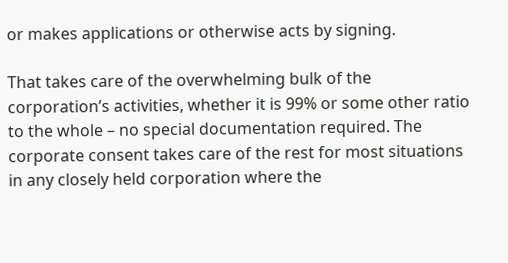or makes applications or otherwise acts by signing.

That takes care of the overwhelming bulk of the corporation’s activities, whether it is 99% or some other ratio to the whole – no special documentation required. The corporate consent takes care of the rest for most situations in any closely held corporation where the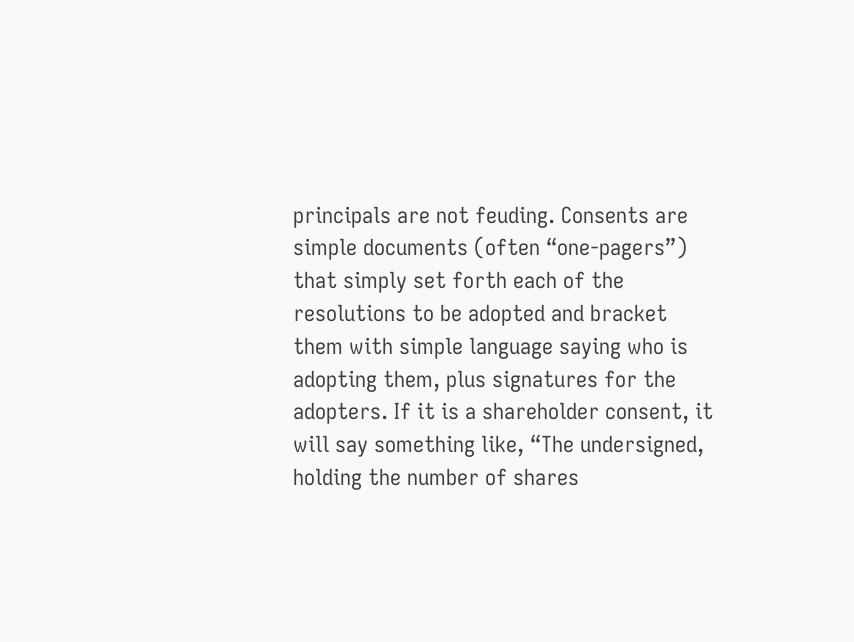principals are not feuding. Consents are simple documents (often “one-pagers”) that simply set forth each of the resolutions to be adopted and bracket them with simple language saying who is adopting them, plus signatures for the adopters. If it is a shareholder consent, it will say something like, “The undersigned, holding the number of shares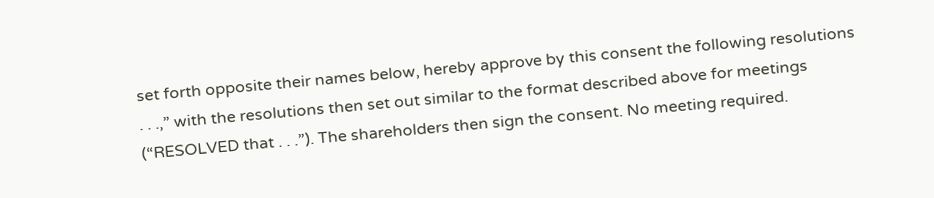set forth opposite their names below, hereby approve by this consent the following resolutions . . .,” with the resolutions then set out similar to the format described above for meetings (“RESOLVED that . . .”). The shareholders then sign the consent. No meeting required.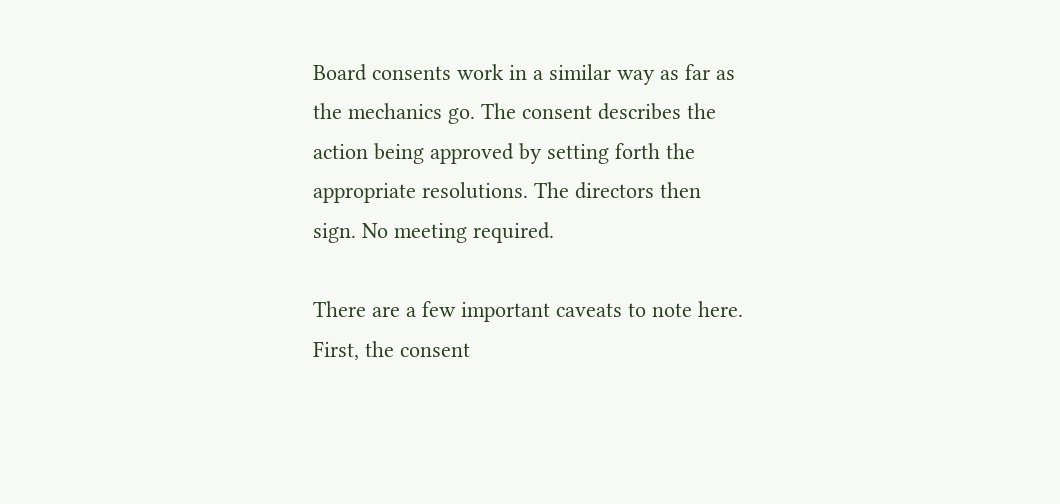Board consents work in a similar way as far as the mechanics go. The consent describes the action being approved by setting forth the appropriate resolutions. The directors then sign. No meeting required.

There are a few important caveats to note here. First, the consent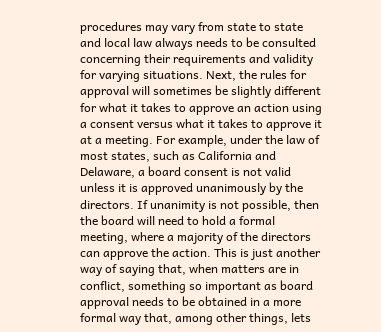procedures may vary from state to state and local law always needs to be consulted concerning their requirements and validity for varying situations. Next, the rules for approval will sometimes be slightly different for what it takes to approve an action using a consent versus what it takes to approve it at a meeting. For example, under the law of most states, such as California and Delaware, a board consent is not valid unless it is approved unanimously by the directors. If unanimity is not possible, then the board will need to hold a formal meeting, where a majority of the directors can approve the action. This is just another way of saying that, when matters are in conflict, something so important as board approval needs to be obtained in a more formal way that, among other things, lets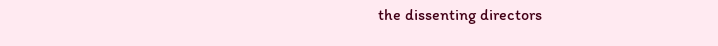the dissenting directors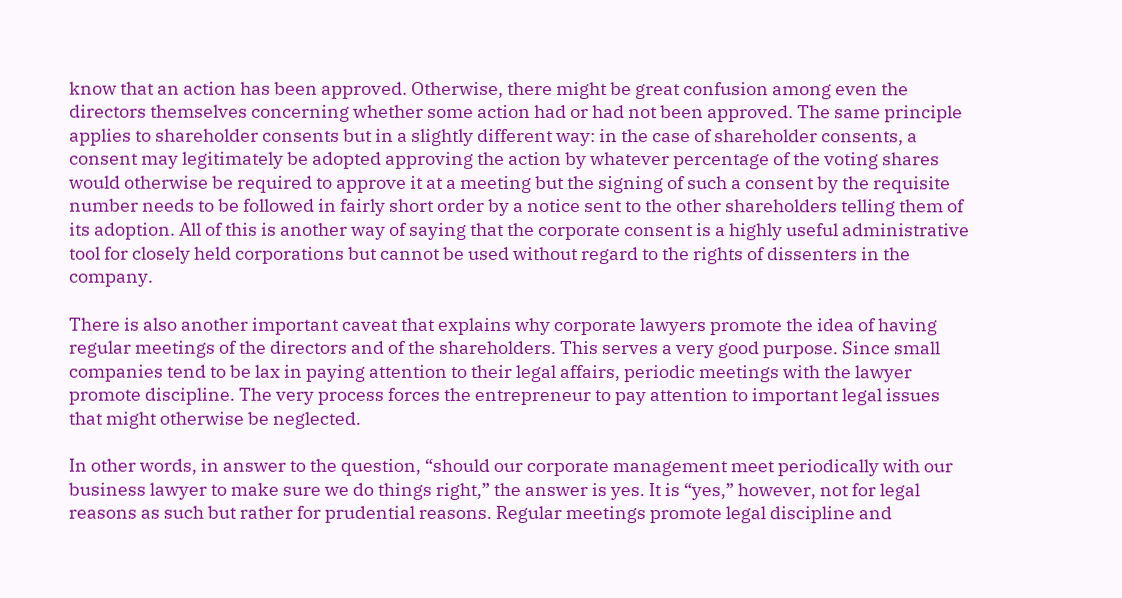know that an action has been approved. Otherwise, there might be great confusion among even the directors themselves concerning whether some action had or had not been approved. The same principle applies to shareholder consents but in a slightly different way: in the case of shareholder consents, a consent may legitimately be adopted approving the action by whatever percentage of the voting shares would otherwise be required to approve it at a meeting but the signing of such a consent by the requisite number needs to be followed in fairly short order by a notice sent to the other shareholders telling them of its adoption. All of this is another way of saying that the corporate consent is a highly useful administrative tool for closely held corporations but cannot be used without regard to the rights of dissenters in the company.

There is also another important caveat that explains why corporate lawyers promote the idea of having regular meetings of the directors and of the shareholders. This serves a very good purpose. Since small companies tend to be lax in paying attention to their legal affairs, periodic meetings with the lawyer promote discipline. The very process forces the entrepreneur to pay attention to important legal issues that might otherwise be neglected.

In other words, in answer to the question, “should our corporate management meet periodically with our business lawyer to make sure we do things right,” the answer is yes. It is “yes,” however, not for legal reasons as such but rather for prudential reasons. Regular meetings promote legal discipline and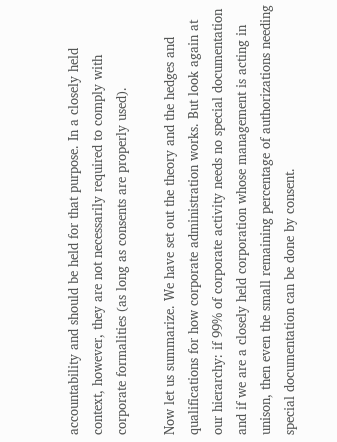accountability and should be held for that purpose. In a closely held context, however, they are not necessarily required to comply with corporate formalities (as long as consents are properly used).

Now let us summarize. We have set out the theory and the hedges and qualifications for how corporate administration works. But look again at our hierarchy: if 99% of corporate activity needs no special documentation and if we are a closely held corporation whose management is acting in unison, then even the small remaining percentage of authorizations needing special documentation can be done by consent.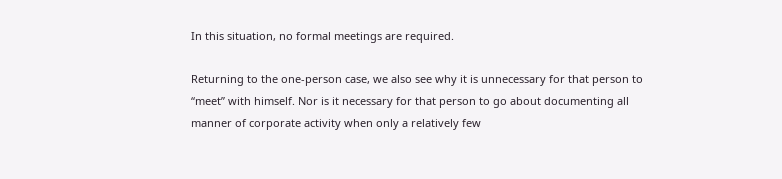In this situation, no formal meetings are required.

Returning to the one-person case, we also see why it is unnecessary for that person to “meet” with himself. Nor is it necessary for that person to go about documenting all manner of corporate activity when only a relatively few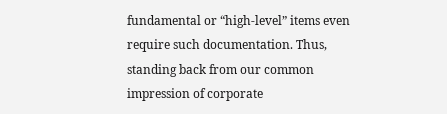fundamental or “high-level” items even require such documentation. Thus, standing back from our common impression of corporate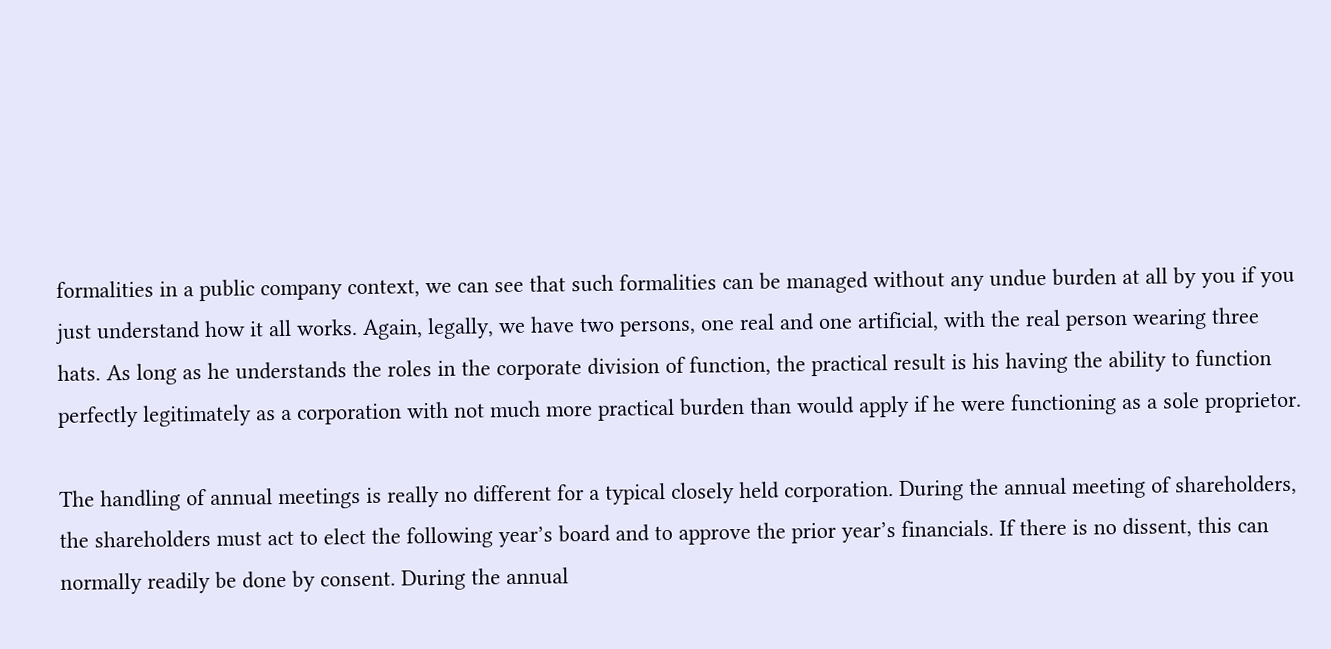formalities in a public company context, we can see that such formalities can be managed without any undue burden at all by you if you just understand how it all works. Again, legally, we have two persons, one real and one artificial, with the real person wearing three hats. As long as he understands the roles in the corporate division of function, the practical result is his having the ability to function perfectly legitimately as a corporation with not much more practical burden than would apply if he were functioning as a sole proprietor.

The handling of annual meetings is really no different for a typical closely held corporation. During the annual meeting of shareholders, the shareholders must act to elect the following year’s board and to approve the prior year’s financials. If there is no dissent, this can normally readily be done by consent. During the annual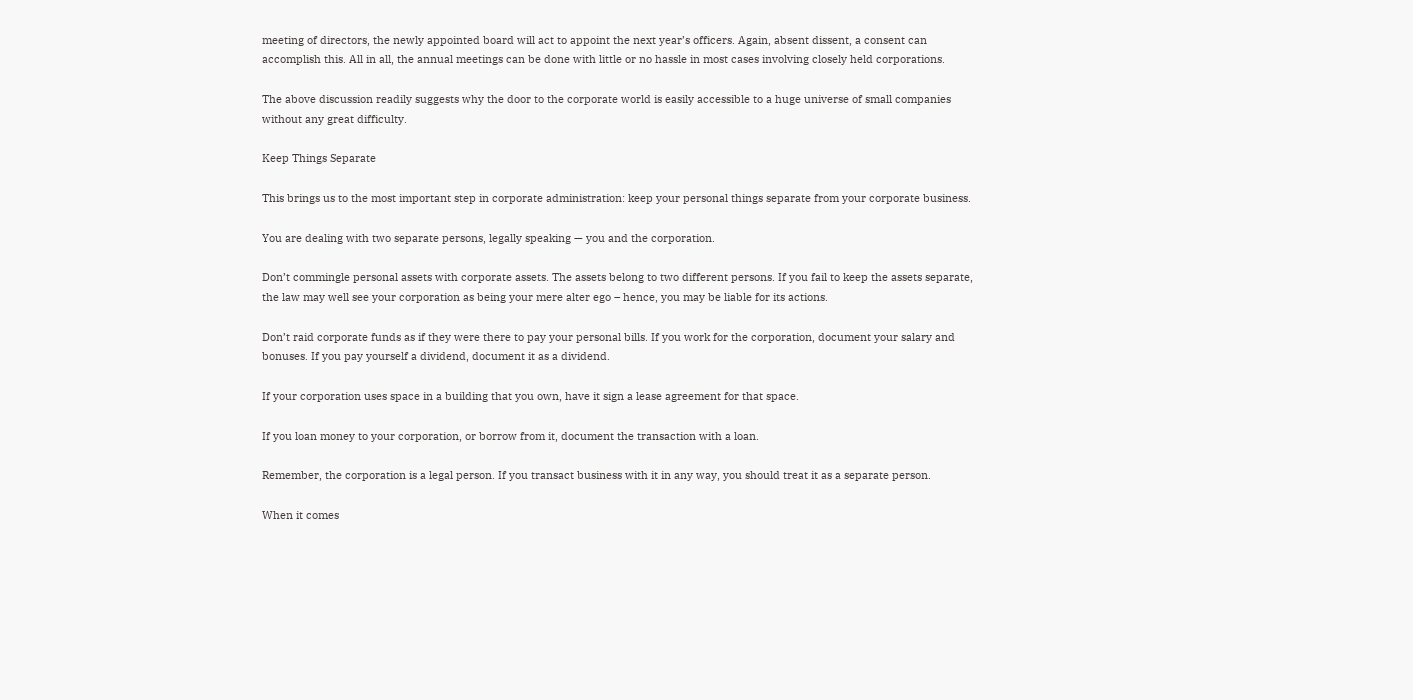meeting of directors, the newly appointed board will act to appoint the next year’s officers. Again, absent dissent, a consent can accomplish this. All in all, the annual meetings can be done with little or no hassle in most cases involving closely held corporations.

The above discussion readily suggests why the door to the corporate world is easily accessible to a huge universe of small companies without any great difficulty.

Keep Things Separate

This brings us to the most important step in corporate administration: keep your personal things separate from your corporate business.

You are dealing with two separate persons, legally speaking — you and the corporation.

Don’t commingle personal assets with corporate assets. The assets belong to two different persons. If you fail to keep the assets separate, the law may well see your corporation as being your mere alter ego – hence, you may be liable for its actions.

Don’t raid corporate funds as if they were there to pay your personal bills. If you work for the corporation, document your salary and bonuses. If you pay yourself a dividend, document it as a dividend.

If your corporation uses space in a building that you own, have it sign a lease agreement for that space.

If you loan money to your corporation, or borrow from it, document the transaction with a loan.

Remember, the corporation is a legal person. If you transact business with it in any way, you should treat it as a separate person.

When it comes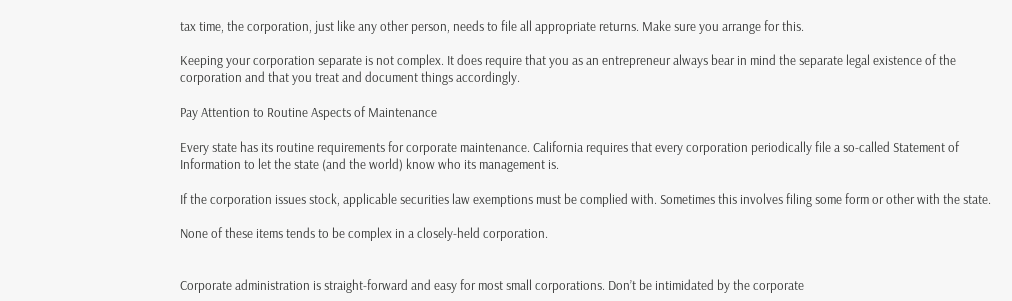tax time, the corporation, just like any other person, needs to file all appropriate returns. Make sure you arrange for this.

Keeping your corporation separate is not complex. It does require that you as an entrepreneur always bear in mind the separate legal existence of the corporation and that you treat and document things accordingly.

Pay Attention to Routine Aspects of Maintenance

Every state has its routine requirements for corporate maintenance. California requires that every corporation periodically file a so-called Statement of Information to let the state (and the world) know who its management is.

If the corporation issues stock, applicable securities law exemptions must be complied with. Sometimes this involves filing some form or other with the state.

None of these items tends to be complex in a closely-held corporation.


Corporate administration is straight-forward and easy for most small corporations. Don’t be intimidated by the corporate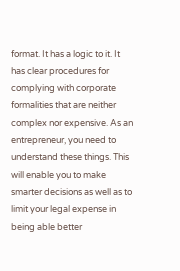format. It has a logic to it. It has clear procedures for complying with corporate formalities that are neither complex nor expensive. As an entrepreneur, you need to understand these things. This will enable you to make smarter decisions as well as to limit your legal expense in being able better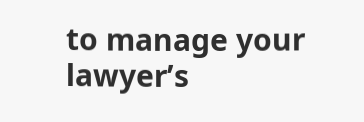to manage your lawyer’s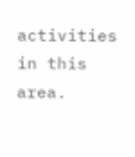activities in this area.